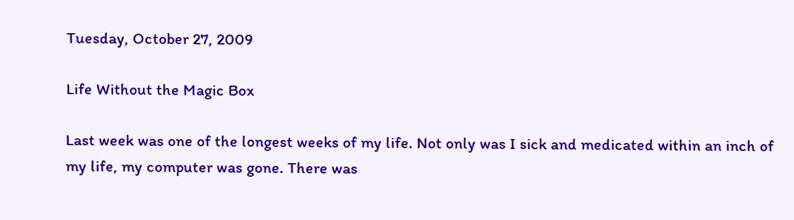Tuesday, October 27, 2009

Life Without the Magic Box

Last week was one of the longest weeks of my life. Not only was I sick and medicated within an inch of my life, my computer was gone. There was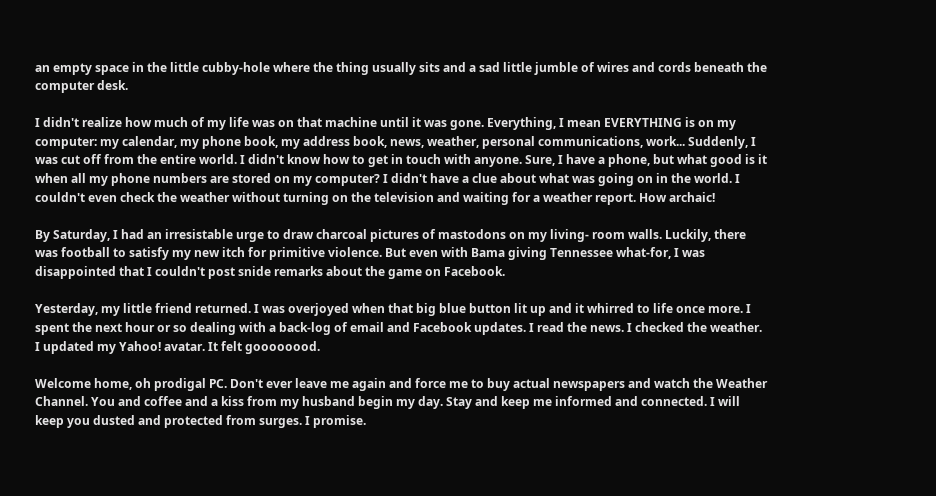an empty space in the little cubby-hole where the thing usually sits and a sad little jumble of wires and cords beneath the computer desk.

I didn't realize how much of my life was on that machine until it was gone. Everything, I mean EVERYTHING is on my computer: my calendar, my phone book, my address book, news, weather, personal communications, work... Suddenly, I was cut off from the entire world. I didn't know how to get in touch with anyone. Sure, I have a phone, but what good is it when all my phone numbers are stored on my computer? I didn't have a clue about what was going on in the world. I couldn't even check the weather without turning on the television and waiting for a weather report. How archaic!

By Saturday, I had an irresistable urge to draw charcoal pictures of mastodons on my living- room walls. Luckily, there was football to satisfy my new itch for primitive violence. But even with Bama giving Tennessee what-for, I was disappointed that I couldn't post snide remarks about the game on Facebook.

Yesterday, my little friend returned. I was overjoyed when that big blue button lit up and it whirred to life once more. I spent the next hour or so dealing with a back-log of email and Facebook updates. I read the news. I checked the weather. I updated my Yahoo! avatar. It felt goooooood.

Welcome home, oh prodigal PC. Don't ever leave me again and force me to buy actual newspapers and watch the Weather Channel. You and coffee and a kiss from my husband begin my day. Stay and keep me informed and connected. I will keep you dusted and protected from surges. I promise.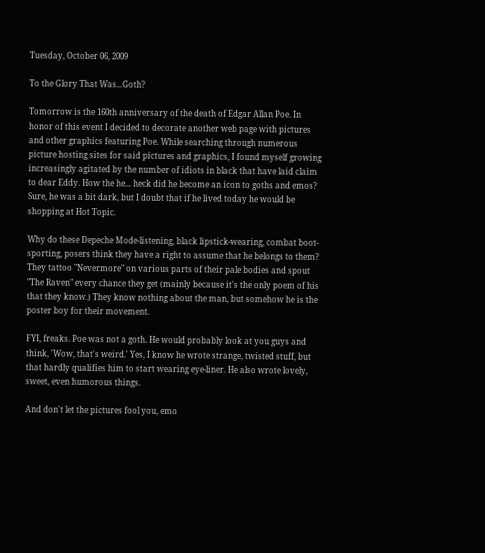Tuesday, October 06, 2009

To the Glory That Was...Goth?

Tomorrow is the 160th anniversary of the death of Edgar Allan Poe. In honor of this event I decided to decorate another web page with pictures and other graphics featuring Poe. While searching through numerous picture hosting sites for said pictures and graphics, I found myself growing increasingly agitated by the number of idiots in black that have laid claim to dear Eddy. How the he... heck did he become an icon to goths and emos? Sure, he was a bit dark, but I doubt that if he lived today he would be shopping at Hot Topic.

Why do these Depeche Mode-listening, black lipstick-wearing, combat boot-sporting, posers think they have a right to assume that he belongs to them? They tattoo "Nevermore" on various parts of their pale bodies and spout "The Raven" every chance they get (mainly because it's the only poem of his that they know.) They know nothing about the man, but somehow he is the poster boy for their movement.

FYI, freaks. Poe was not a goth. He would probably look at you guys and think, 'Wow, that's weird.' Yes, I know he wrote strange, twisted stuff, but that hardly qualifies him to start wearing eye-liner. He also wrote lovely, sweet, even humorous things.

And don't let the pictures fool you, emo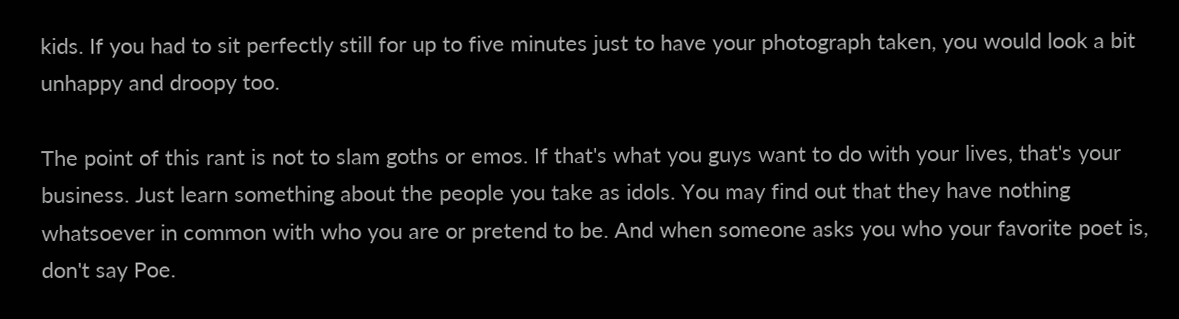kids. If you had to sit perfectly still for up to five minutes just to have your photograph taken, you would look a bit unhappy and droopy too.

The point of this rant is not to slam goths or emos. If that's what you guys want to do with your lives, that's your business. Just learn something about the people you take as idols. You may find out that they have nothing whatsoever in common with who you are or pretend to be. And when someone asks you who your favorite poet is, don't say Poe.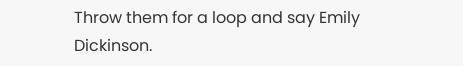Throw them for a loop and say Emily Dickinson.